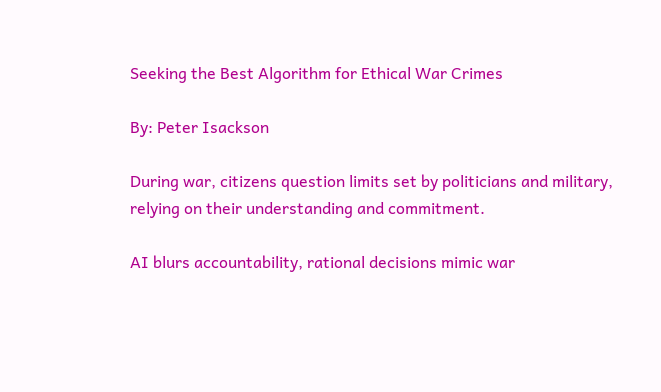Seeking the Best Algorithm for Ethical War Crimes

By: Peter Isackson

During war, citizens question limits set by politicians and military, relying on their understanding and commitment.

AI blurs accountability, rational decisions mimic war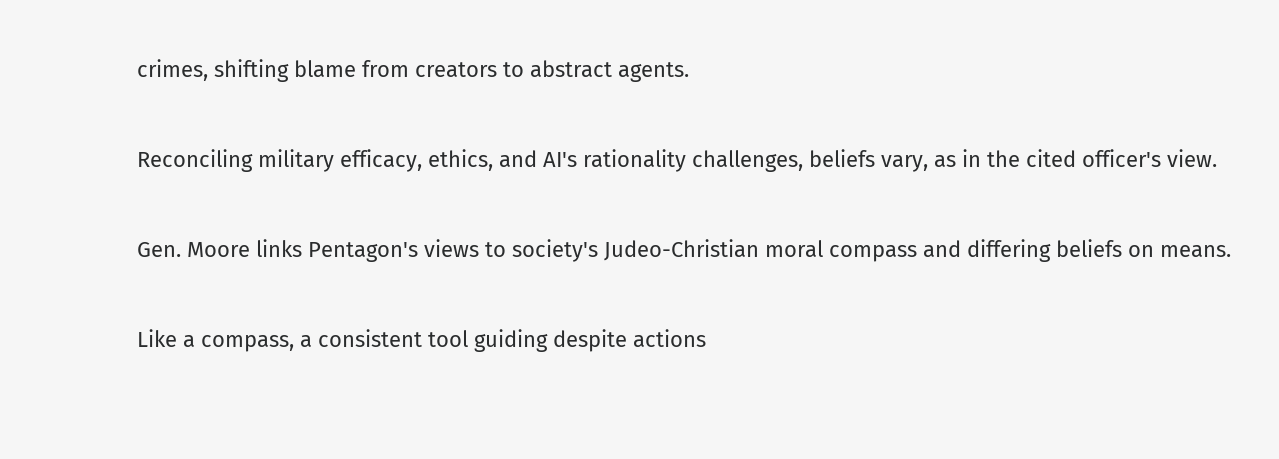crimes, shifting blame from creators to abstract agents.

Reconciling military efficacy, ethics, and AI's rationality challenges, beliefs vary, as in the cited officer's view.

Gen. Moore links Pentagon's views to society's Judeo-Christian moral compass and differing beliefs on means.

Like a compass, a consistent tool guiding despite actions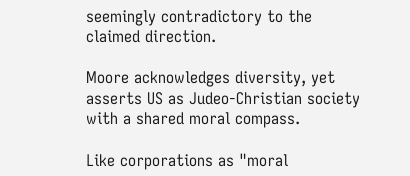seemingly contradictory to the claimed direction.

Moore acknowledges diversity, yet asserts US as Judeo-Christian society with a shared moral compass.

Like corporations as "moral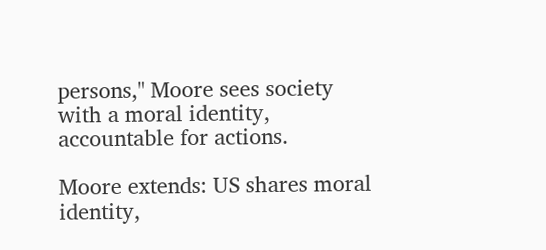persons," Moore sees society with a moral identity, accountable for actions.

Moore extends: US shares moral identity,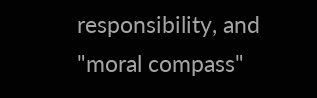responsibility, and "moral compass"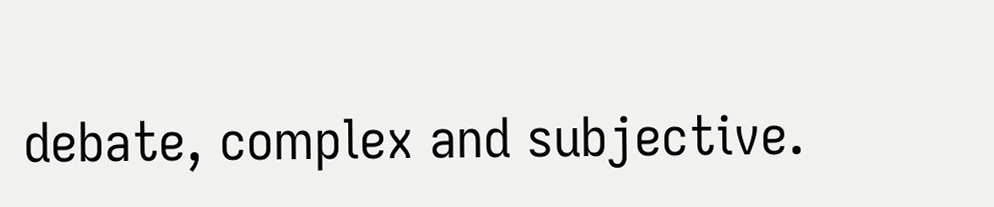debate, complex and subjective.